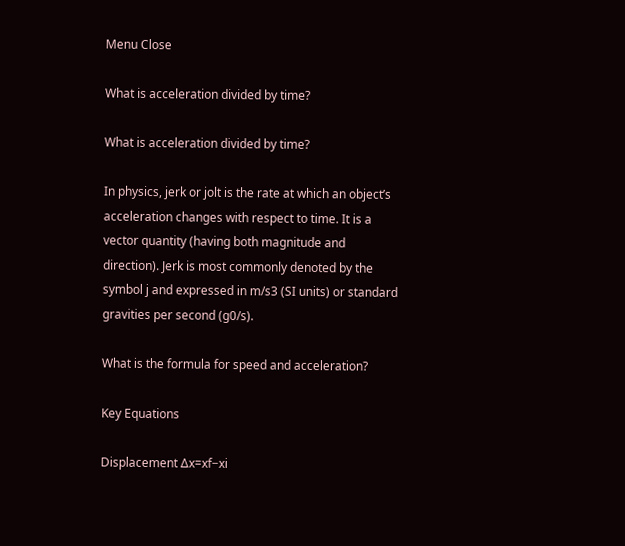Menu Close

What is acceleration divided by time?

What is acceleration divided by time?

In physics, jerk or jolt is the rate at which an object’s acceleration changes with respect to time. It is a vector quantity (having both magnitude and direction). Jerk is most commonly denoted by the symbol j and expressed in m/s3 (SI units) or standard gravities per second (g0/s).

What is the formula for speed and acceleration?

Key Equations

Displacement Δx=xf−xi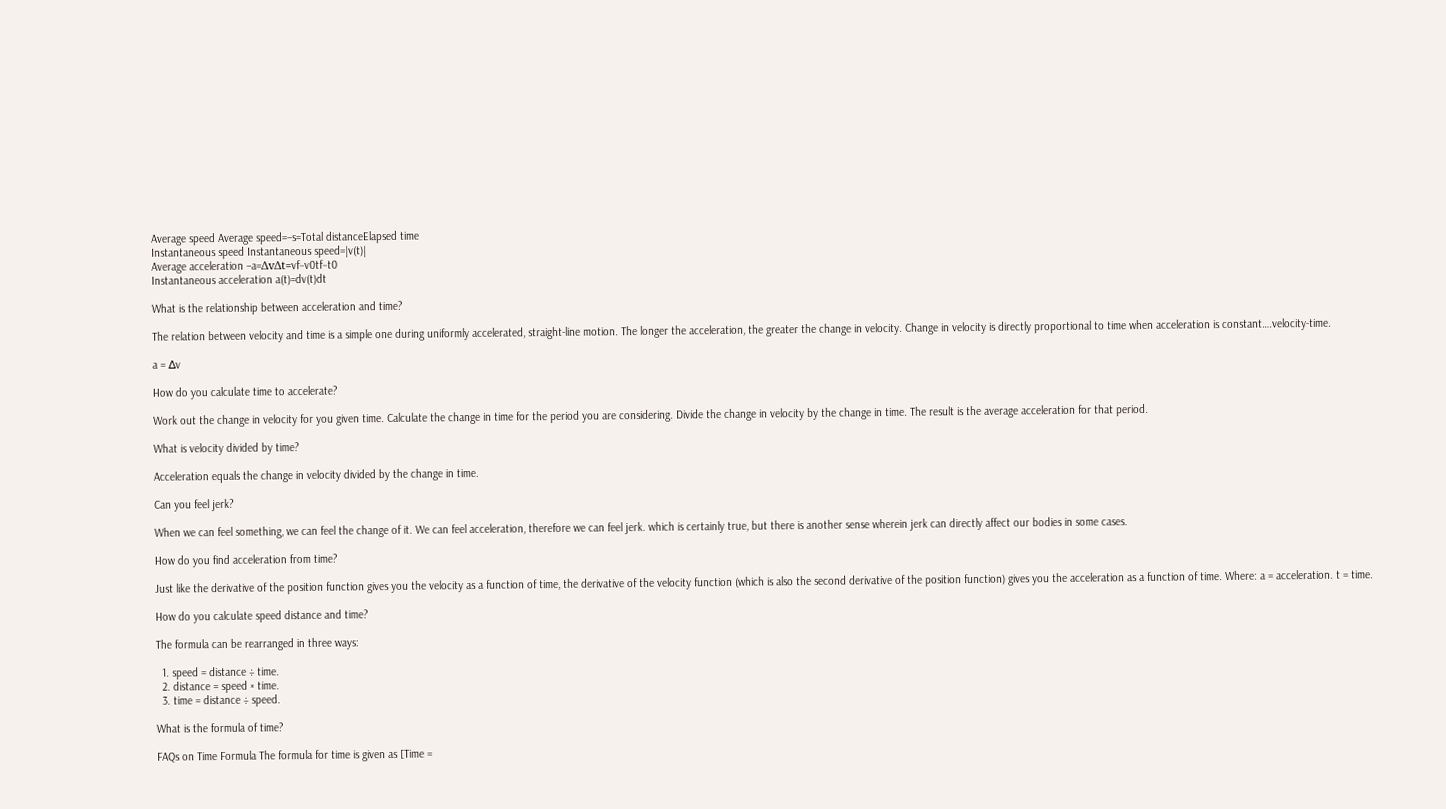Average speed Average speed=–s=Total distanceElapsed time
Instantaneous speed Instantaneous speed=|v(t)|
Average acceleration –a=ΔvΔt=vf−v0tf−t0
Instantaneous acceleration a(t)=dv(t)dt

What is the relationship between acceleration and time?

The relation between velocity and time is a simple one during uniformly accelerated, straight-line motion. The longer the acceleration, the greater the change in velocity. Change in velocity is directly proportional to time when acceleration is constant….velocity-time.

a = ∆v

How do you calculate time to accelerate?

Work out the change in velocity for you given time. Calculate the change in time for the period you are considering. Divide the change in velocity by the change in time. The result is the average acceleration for that period.

What is velocity divided by time?

Acceleration equals the change in velocity divided by the change in time.

Can you feel jerk?

When we can feel something, we can feel the change of it. We can feel acceleration, therefore we can feel jerk. which is certainly true, but there is another sense wherein jerk can directly affect our bodies in some cases.

How do you find acceleration from time?

Just like the derivative of the position function gives you the velocity as a function of time, the derivative of the velocity function (which is also the second derivative of the position function) gives you the acceleration as a function of time. Where: a = acceleration. t = time.

How do you calculate speed distance and time?

The formula can be rearranged in three ways:

  1. speed = distance ÷ time.
  2. distance = speed × time.
  3. time = distance ÷ speed.

What is the formula of time?

FAQs on Time Formula The formula for time is given as [Time =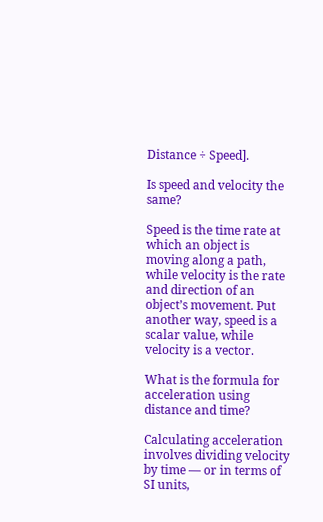Distance ÷ Speed].

Is speed and velocity the same?

Speed is the time rate at which an object is moving along a path, while velocity is the rate and direction of an object’s movement. Put another way, speed is a scalar value, while velocity is a vector.

What is the formula for acceleration using distance and time?

Calculating acceleration involves dividing velocity by time — or in terms of SI units,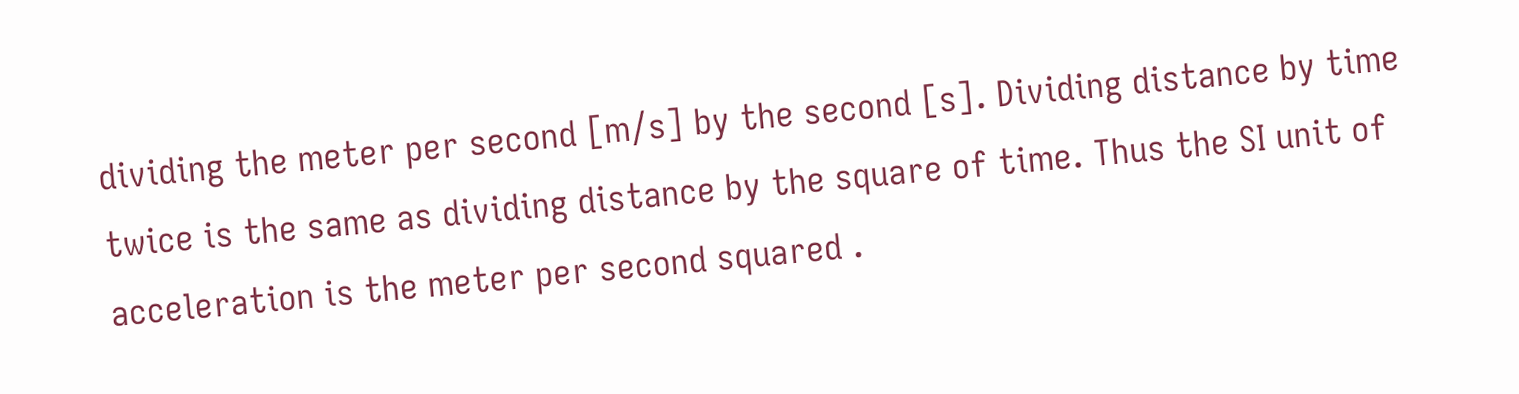dividing the meter per second [m/s] by the second [s]. Dividing distance by time twice is the same as dividing distance by the square of time. Thus the SI unit of acceleration is the meter per second squared .